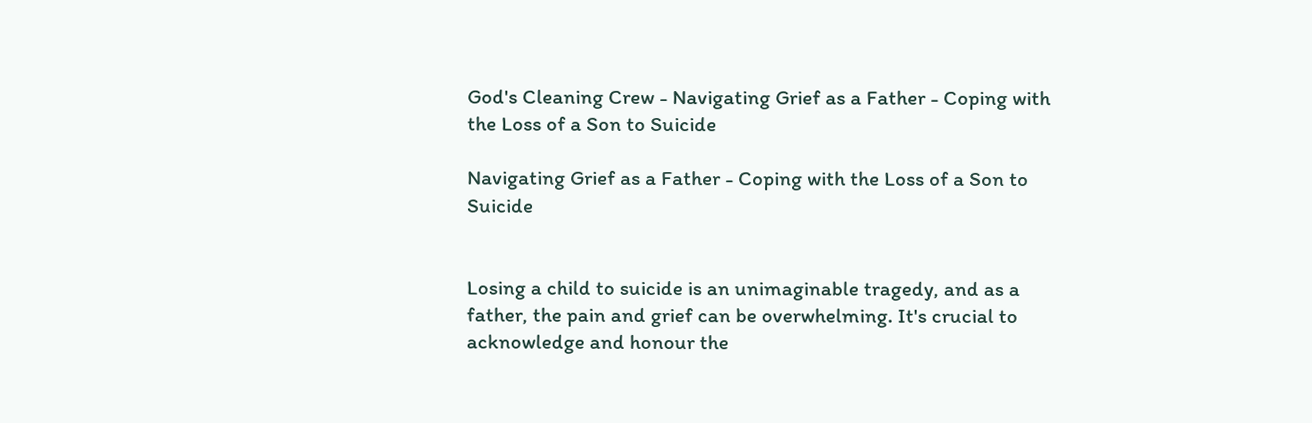God's Cleaning Crew - Navigating Grief as a Father - Coping with the Loss of a Son to Suicide

Navigating Grief as a Father - Coping with the Loss of a Son to Suicide


Losing a child to suicide is an unimaginable tragedy, and as a father, the pain and grief can be overwhelming. It's crucial to acknowledge and honour the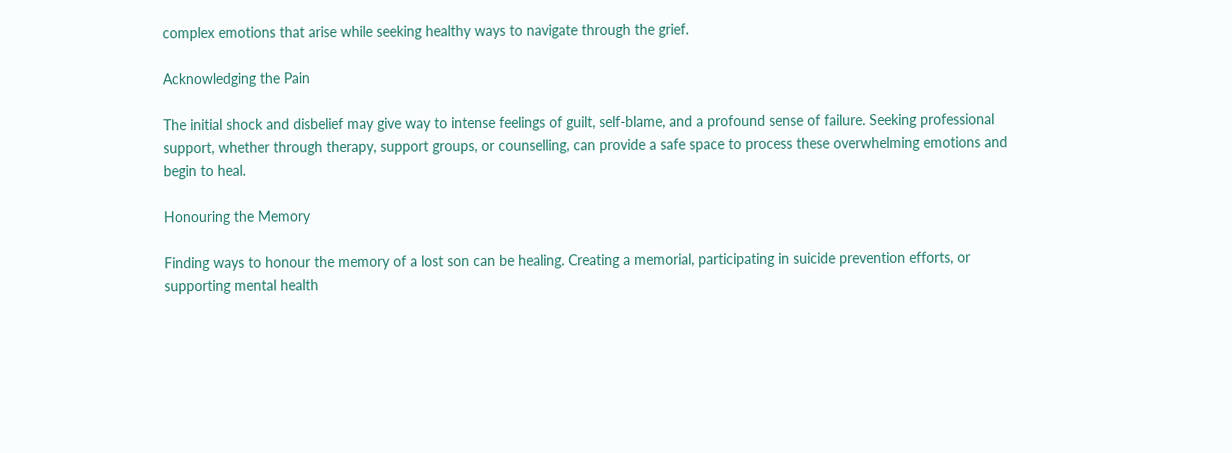complex emotions that arise while seeking healthy ways to navigate through the grief.

Acknowledging the Pain

The initial shock and disbelief may give way to intense feelings of guilt, self-blame, and a profound sense of failure. Seeking professional support, whether through therapy, support groups, or counselling, can provide a safe space to process these overwhelming emotions and begin to heal.

Honouring the Memory

Finding ways to honour the memory of a lost son can be healing. Creating a memorial, participating in suicide prevention efforts, or supporting mental health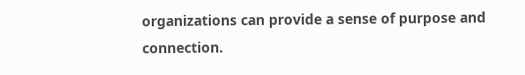organizations can provide a sense of purpose and connection.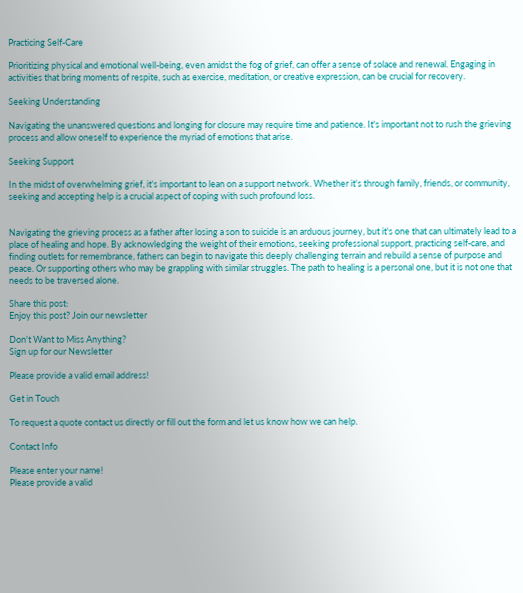Practicing Self-Care

Prioritizing physical and emotional well-being, even amidst the fog of grief, can offer a sense of solace and renewal. Engaging in activities that bring moments of respite, such as exercise, meditation, or creative expression, can be crucial for recovery.

Seeking Understanding

Navigating the unanswered questions and longing for closure may require time and patience. It's important not to rush the grieving process and allow oneself to experience the myriad of emotions that arise.

Seeking Support

In the midst of overwhelming grief, it's important to lean on a support network. Whether it's through family, friends, or community, seeking and accepting help is a crucial aspect of coping with such profound loss.


Navigating the grieving process as a father after losing a son to suicide is an arduous journey, but it's one that can ultimately lead to a place of healing and hope. By acknowledging the weight of their emotions, seeking professional support, practicing self-care, and finding outlets for remembrance, fathers can begin to navigate this deeply challenging terrain and rebuild a sense of purpose and peace. Or supporting others who may be grappling with similar struggles. The path to healing is a personal one, but it is not one that needs to be traversed alone.

Share this post:
Enjoy this post? Join our newsletter

Don't Want to Miss Anything?
Sign up for our Newsletter

Please provide a valid email address!

Get in Touch

To request a quote contact us directly or fill out the form and let us know how we can help.

Contact Info

Please enter your name!
Please provide a valid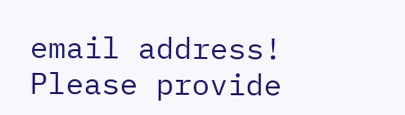email address!
Please provide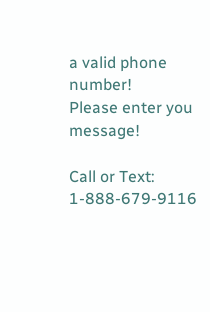a valid phone number!
Please enter you message!

Call or Text: 1-888-679-9116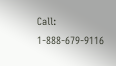Call: 1-888-679-9116